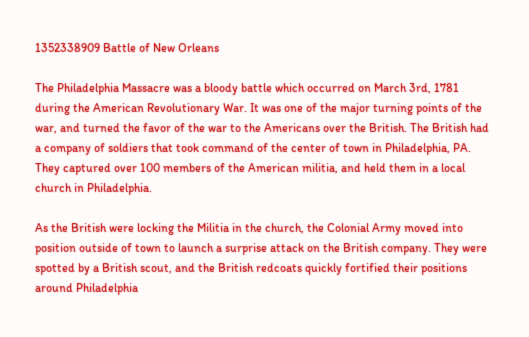1352338909 Battle of New Orleans

The Philadelphia Massacre was a bloody battle which occurred on March 3rd, 1781 during the American Revolutionary War. It was one of the major turning points of the war, and turned the favor of the war to the Americans over the British. The British had a company of soldiers that took command of the center of town in Philadelphia, PA. They captured over 100 members of the American militia, and held them in a local church in Philadelphia.

As the British were locking the Militia in the church, the Colonial Army moved into position outside of town to launch a surprise attack on the British company. They were spotted by a British scout, and the British redcoats quickly fortified their positions around Philadelphia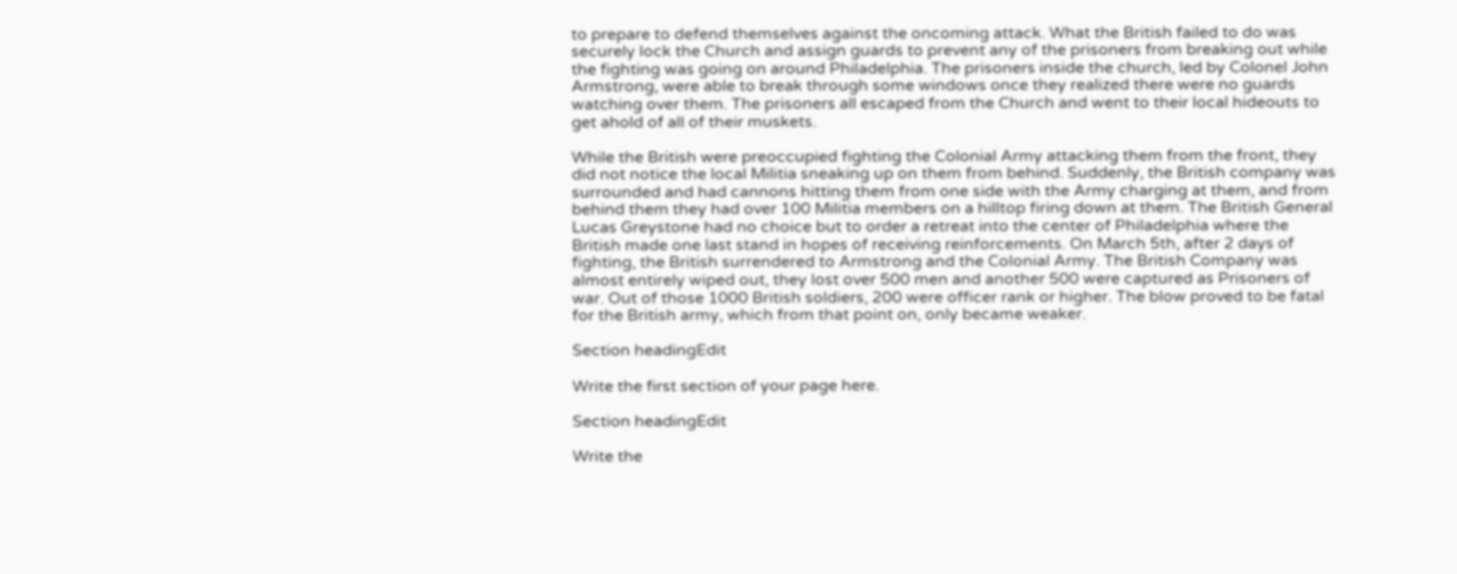to prepare to defend themselves against the oncoming attack. What the British failed to do was securely lock the Church and assign guards to prevent any of the prisoners from breaking out while the fighting was going on around Philadelphia. The prisoners inside the church, led by Colonel John Armstrong, were able to break through some windows once they realized there were no guards watching over them. The prisoners all escaped from the Church and went to their local hideouts to get ahold of all of their muskets.

While the British were preoccupied fighting the Colonial Army attacking them from the front, they did not notice the local Militia sneaking up on them from behind. Suddenly, the British company was surrounded and had cannons hitting them from one side with the Army charging at them, and from behind them they had over 100 Militia members on a hilltop firing down at them. The British General Lucas Greystone had no choice but to order a retreat into the center of Philadelphia where the British made one last stand in hopes of receiving reinforcements. On March 5th, after 2 days of fighting, the British surrendered to Armstrong and the Colonial Army. The British Company was almost entirely wiped out, they lost over 500 men and another 500 were captured as Prisoners of war. Out of those 1000 British soldiers, 200 were officer rank or higher. The blow proved to be fatal for the British army, which from that point on, only became weaker.

Section headingEdit

Write the first section of your page here.

Section headingEdit

Write the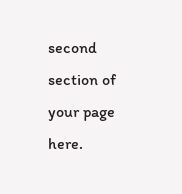second section of your page here.